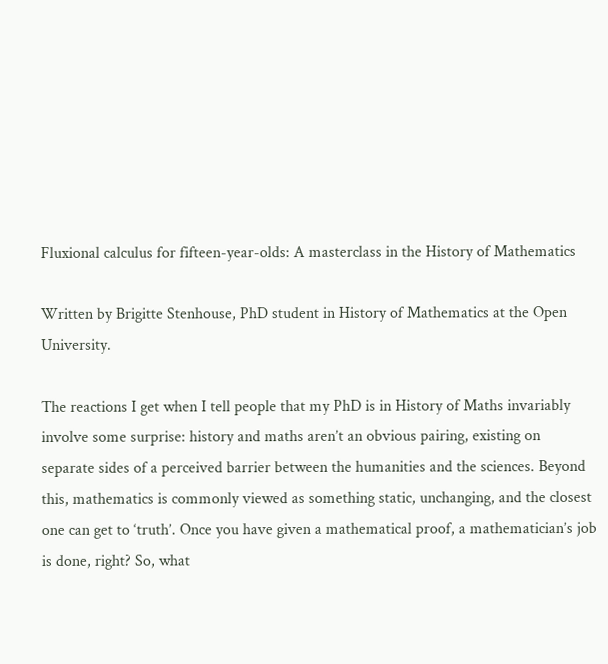Fluxional calculus for fifteen-year-olds: A masterclass in the History of Mathematics

Written by Brigitte Stenhouse, PhD student in History of Mathematics at the Open University.

The reactions I get when I tell people that my PhD is in History of Maths invariably involve some surprise: history and maths aren’t an obvious pairing, existing on separate sides of a perceived barrier between the humanities and the sciences. Beyond this, mathematics is commonly viewed as something static, unchanging, and the closest one can get to ‘truth’. Once you have given a mathematical proof, a mathematician’s job is done, right? So, what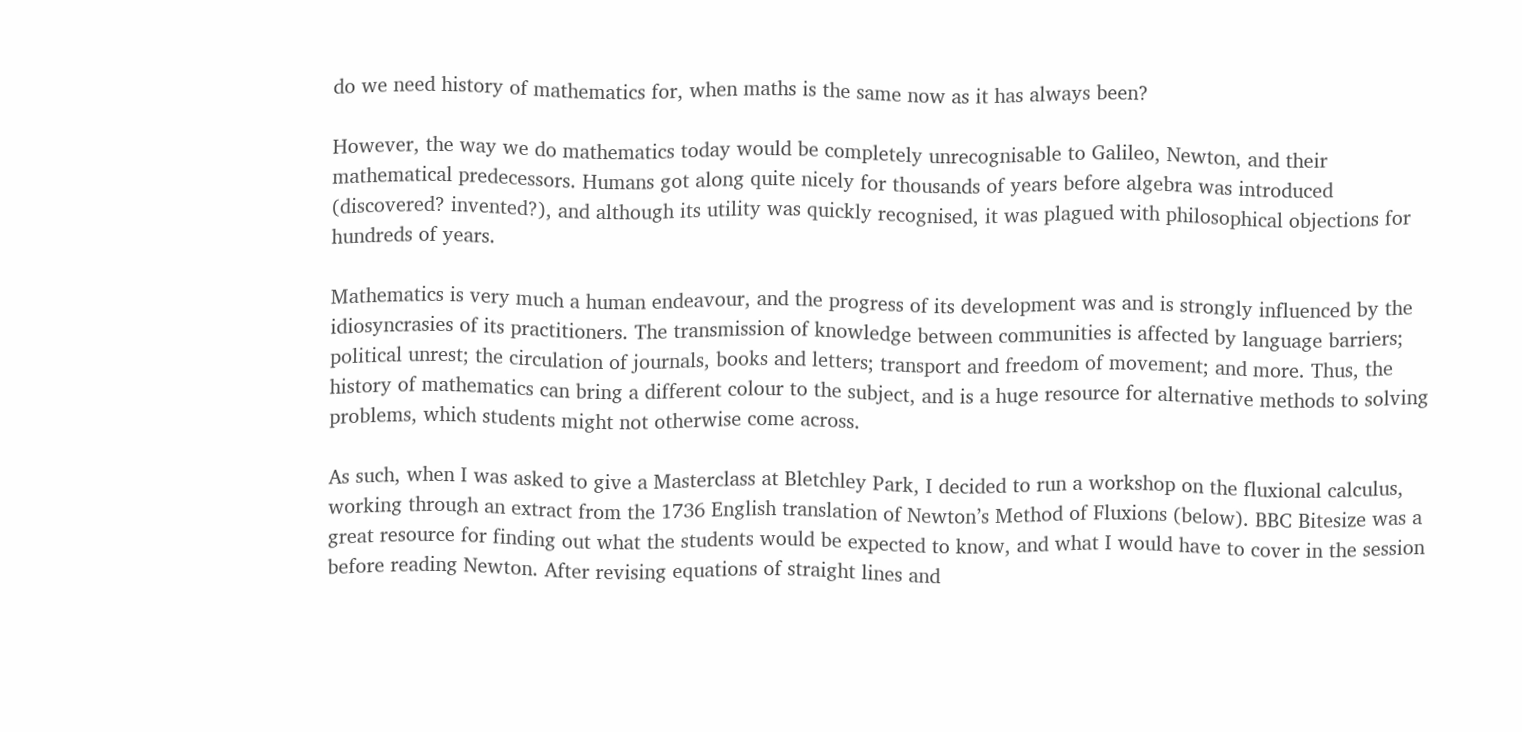do we need history of mathematics for, when maths is the same now as it has always been?

However, the way we do mathematics today would be completely unrecognisable to Galileo, Newton, and their mathematical predecessors. Humans got along quite nicely for thousands of years before algebra was introduced (discovered? invented?), and although its utility was quickly recognised, it was plagued with philosophical objections for hundreds of years.

Mathematics is very much a human endeavour, and the progress of its development was and is strongly influenced by the idiosyncrasies of its practitioners. The transmission of knowledge between communities is affected by language barriers; political unrest; the circulation of journals, books and letters; transport and freedom of movement; and more. Thus, the history of mathematics can bring a different colour to the subject, and is a huge resource for alternative methods to solving problems, which students might not otherwise come across.

As such, when I was asked to give a Masterclass at Bletchley Park, I decided to run a workshop on the fluxional calculus, working through an extract from the 1736 English translation of Newton’s Method of Fluxions (below). BBC Bitesize was a great resource for finding out what the students would be expected to know, and what I would have to cover in the session before reading Newton. After revising equations of straight lines and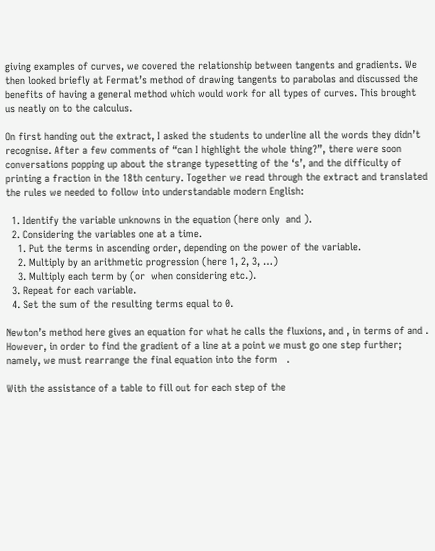giving examples of curves, we covered the relationship between tangents and gradients. We then looked briefly at Fermat’s method of drawing tangents to parabolas and discussed the benefits of having a general method which would work for all types of curves. This brought us neatly on to the calculus.

On first handing out the extract, I asked the students to underline all the words they didn’t recognise. After a few comments of “can I highlight the whole thing?”, there were soon conversations popping up about the strange typesetting of the ‘s’, and the difficulty of printing a fraction in the 18th century. Together we read through the extract and translated the rules we needed to follow into understandable modern English:

  1. Identify the variable unknowns in the equation (here only  and ).
  2. Considering the variables one at a time.
    1. Put the terms in ascending order, depending on the power of the variable.
    2. Multiply by an arithmetic progression (here 1, 2, 3, …)
    3. Multiply each term by (or  when considering etc.).
  3. Repeat for each variable.
  4. Set the sum of the resulting terms equal to 0.

Newton’s method here gives an equation for what he calls the fluxions, and , in terms of and . However, in order to find the gradient of a line at a point we must go one step further; namely, we must rearrange the final equation into the form   .

With the assistance of a table to fill out for each step of the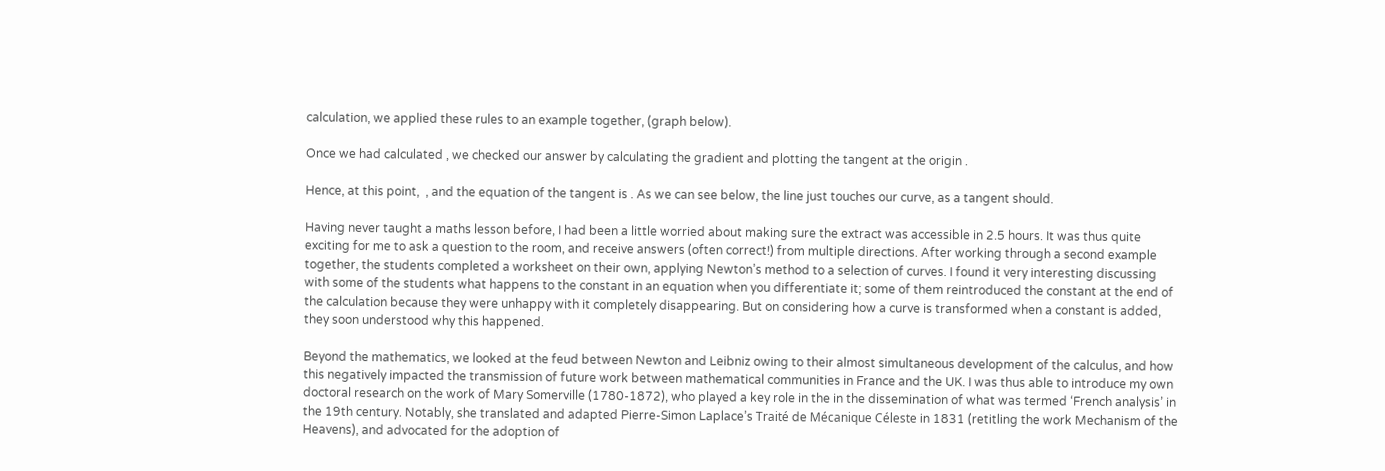calculation, we applied these rules to an example together, (graph below).

Once we had calculated , we checked our answer by calculating the gradient and plotting the tangent at the origin .

Hence, at this point,  , and the equation of the tangent is . As we can see below, the line just touches our curve, as a tangent should.

Having never taught a maths lesson before, I had been a little worried about making sure the extract was accessible in 2.5 hours. It was thus quite exciting for me to ask a question to the room, and receive answers (often correct!) from multiple directions. After working through a second example together, the students completed a worksheet on their own, applying Newton’s method to a selection of curves. I found it very interesting discussing with some of the students what happens to the constant in an equation when you differentiate it; some of them reintroduced the constant at the end of the calculation because they were unhappy with it completely disappearing. But on considering how a curve is transformed when a constant is added, they soon understood why this happened.

Beyond the mathematics, we looked at the feud between Newton and Leibniz owing to their almost simultaneous development of the calculus, and how this negatively impacted the transmission of future work between mathematical communities in France and the UK. I was thus able to introduce my own doctoral research on the work of Mary Somerville (1780-1872), who played a key role in the in the dissemination of what was termed ‘French analysis’ in the 19th century. Notably, she translated and adapted Pierre-Simon Laplace’s Traité de Mécanique Céleste in 1831 (retitling the work Mechanism of the Heavens), and advocated for the adoption of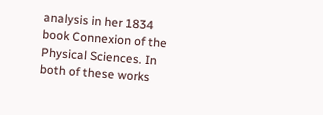analysis in her 1834 book Connexion of the Physical Sciences. In both of these works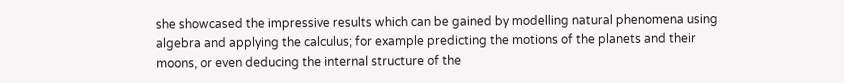she showcased the impressive results which can be gained by modelling natural phenomena using algebra and applying the calculus; for example predicting the motions of the planets and their moons, or even deducing the internal structure of the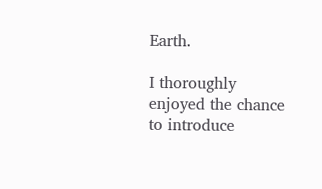Earth.

I thoroughly enjoyed the chance to introduce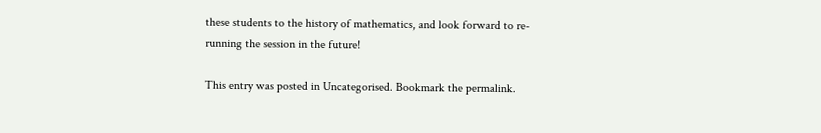these students to the history of mathematics, and look forward to re-running the session in the future!

This entry was posted in Uncategorised. Bookmark the permalink.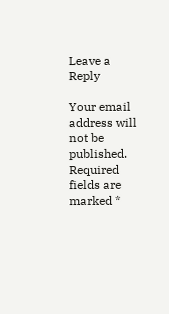Leave a Reply

Your email address will not be published. Required fields are marked *